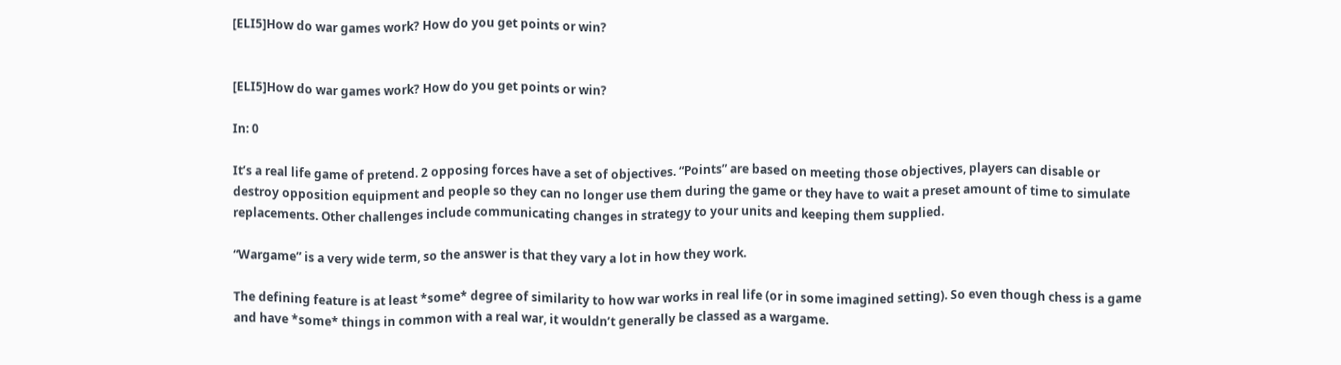[ELI5]How do war games work? How do you get points or win?


[ELI5]How do war games work? How do you get points or win?

In: 0

It’s a real life game of pretend. 2 opposing forces have a set of objectives. “Points” are based on meeting those objectives, players can disable or destroy opposition equipment and people so they can no longer use them during the game or they have to wait a preset amount of time to simulate replacements. Other challenges include communicating changes in strategy to your units and keeping them supplied.

“Wargame” is a very wide term, so the answer is that they vary a lot in how they work.

The defining feature is at least *some* degree of similarity to how war works in real life (or in some imagined setting). So even though chess is a game and have *some* things in common with a real war, it wouldn’t generally be classed as a wargame.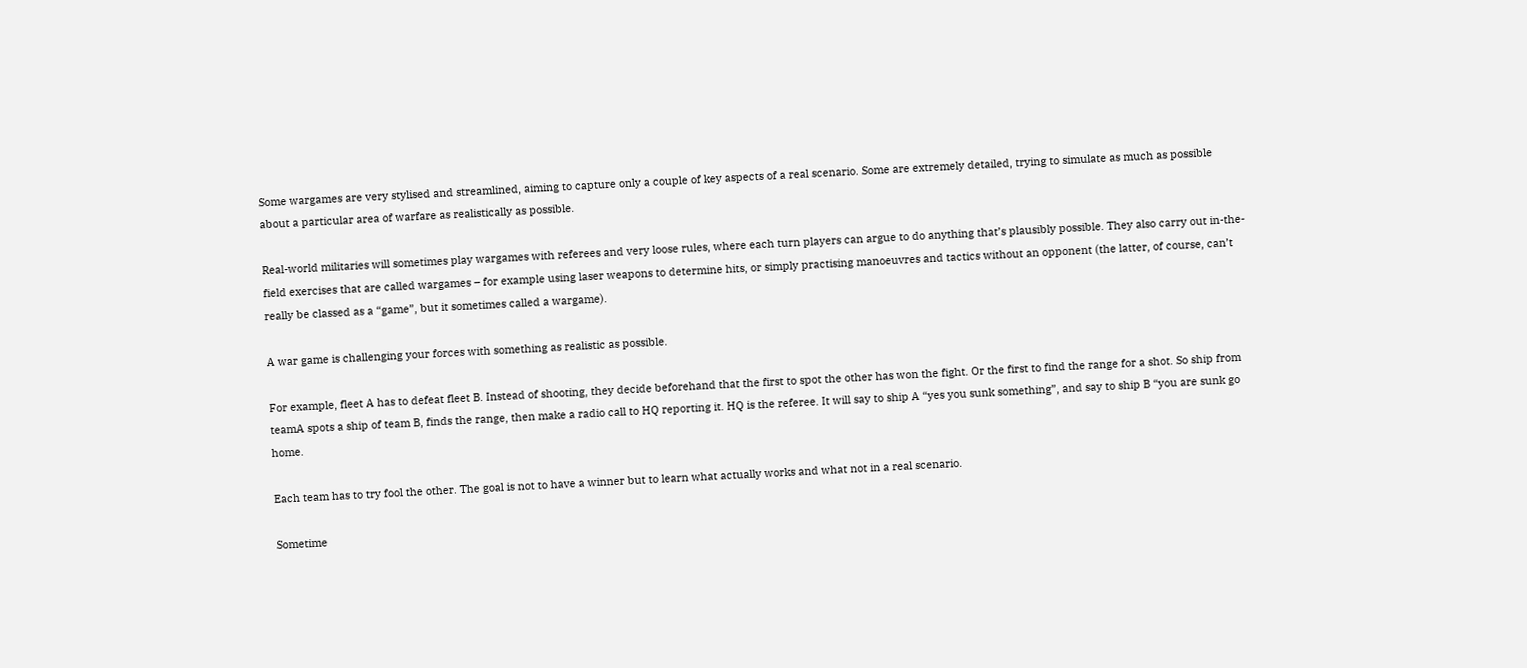Some wargames are very stylised and streamlined, aiming to capture only a couple of key aspects of a real scenario. Some are extremely detailed, trying to simulate as much as possible about a particular area of warfare as realistically as possible.

Real-world militaries will sometimes play wargames with referees and very loose rules, where each turn players can argue to do anything that’s plausibly possible. They also carry out in-the-field exercises that are called wargames – for example using laser weapons to determine hits, or simply practising manoeuvres and tactics without an opponent (the latter, of course, can’t really be classed as a “game”, but it sometimes called a wargame).

A war game is challenging your forces with something as realistic as possible.

For example, fleet A has to defeat fleet B. Instead of shooting, they decide beforehand that the first to spot the other has won the fight. Or the first to find the range for a shot. So ship from teamA spots a ship of team B, finds the range, then make a radio call to HQ reporting it. HQ is the referee. It will say to ship A “yes you sunk something”, and say to ship B “you are sunk go home.

Each team has to try fool the other. The goal is not to have a winner but to learn what actually works and what not in a real scenario.

Sometime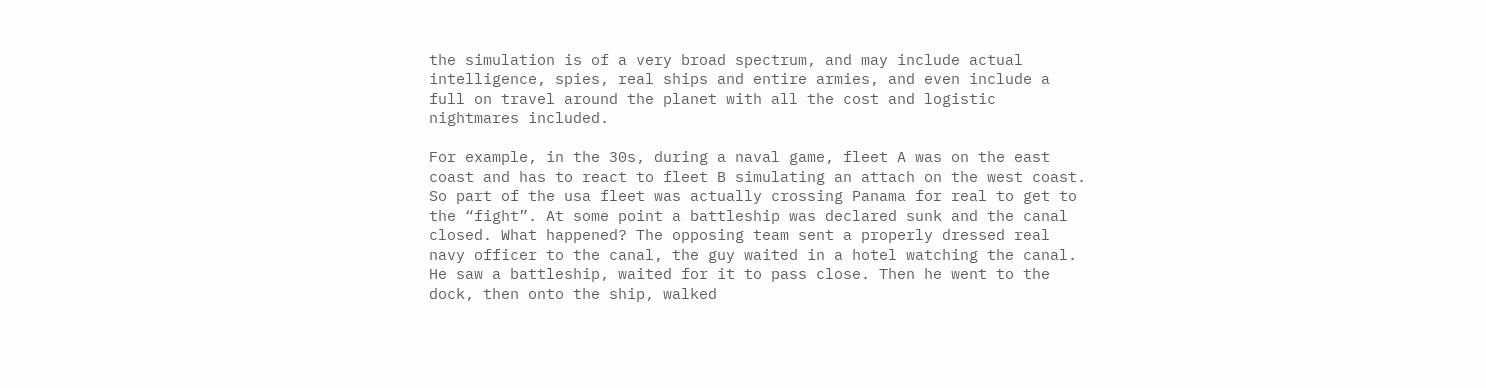the simulation is of a very broad spectrum, and may include actual intelligence, spies, real ships and entire armies, and even include a full on travel around the planet with all the cost and logistic nightmares included.

For example, in the 30s, during a naval game, fleet A was on the east coast and has to react to fleet B simulating an attach on the west coast. So part of the usa fleet was actually crossing Panama for real to get to the “fight”. At some point a battleship was declared sunk and the canal closed. What happened? The opposing team sent a properly dressed real navy officer to the canal, the guy waited in a hotel watching the canal. He saw a battleship, waited for it to pass close. Then he went to the dock, then onto the ship, walked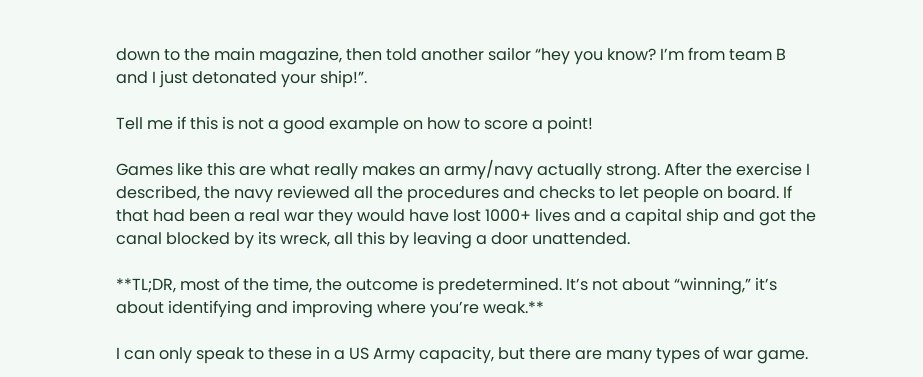down to the main magazine, then told another sailor “hey you know? I’m from team B and I just detonated your ship!”.

Tell me if this is not a good example on how to score a point!

Games like this are what really makes an army/navy actually strong. After the exercise I described, the navy reviewed all the procedures and checks to let people on board. If that had been a real war they would have lost 1000+ lives and a capital ship and got the canal blocked by its wreck, all this by leaving a door unattended.

**TL;DR, most of the time, the outcome is predetermined. It’s not about “winning,” it’s about identifying and improving where you’re weak.**

I can only speak to these in a US Army capacity, but there are many types of war game.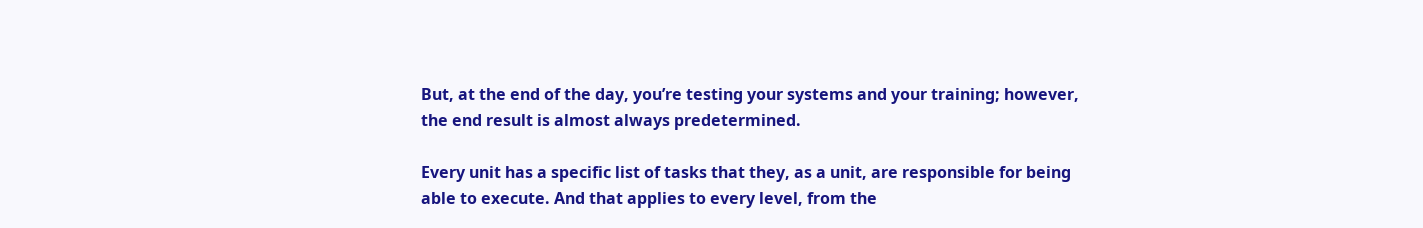But, at the end of the day, you’re testing your systems and your training; however, the end result is almost always predetermined.

Every unit has a specific list of tasks that they, as a unit, are responsible for being able to execute. And that applies to every level, from the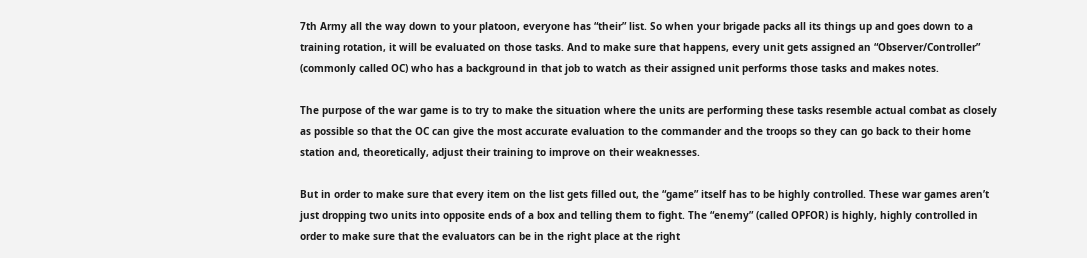7th Army all the way down to your platoon, everyone has “their” list. So when your brigade packs all its things up and goes down to a training rotation, it will be evaluated on those tasks. And to make sure that happens, every unit gets assigned an “Observer/Controller” (commonly called OC) who has a background in that job to watch as their assigned unit performs those tasks and makes notes.

The purpose of the war game is to try to make the situation where the units are performing these tasks resemble actual combat as closely as possible so that the OC can give the most accurate evaluation to the commander and the troops so they can go back to their home station and, theoretically, adjust their training to improve on their weaknesses.

But in order to make sure that every item on the list gets filled out, the “game” itself has to be highly controlled. These war games aren’t just dropping two units into opposite ends of a box and telling them to fight. The “enemy” (called OPFOR) is highly, highly controlled in order to make sure that the evaluators can be in the right place at the right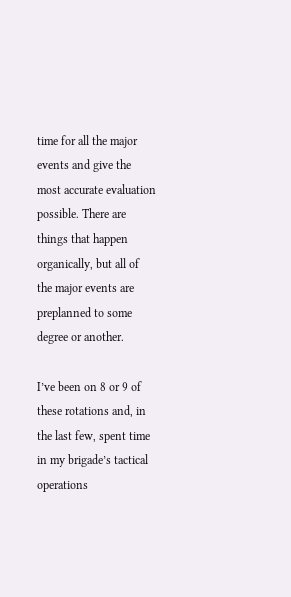time for all the major events and give the most accurate evaluation possible. There are things that happen organically, but all of the major events are preplanned to some degree or another.

I’ve been on 8 or 9 of these rotations and, in the last few, spent time in my brigade’s tactical operations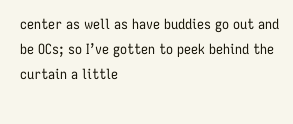center as well as have buddies go out and be OCs; so I’ve gotten to peek behind the curtain a little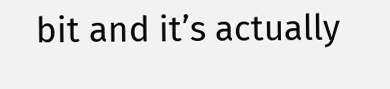bit and it’s actually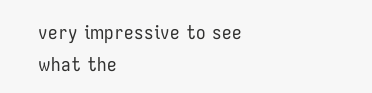very impressive to see what the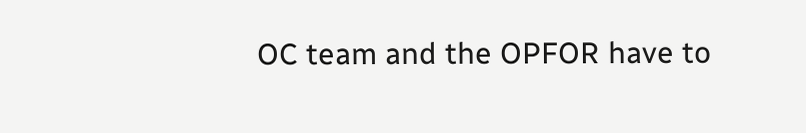OC team and the OPFOR have to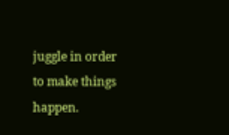juggle in order to make things happen.